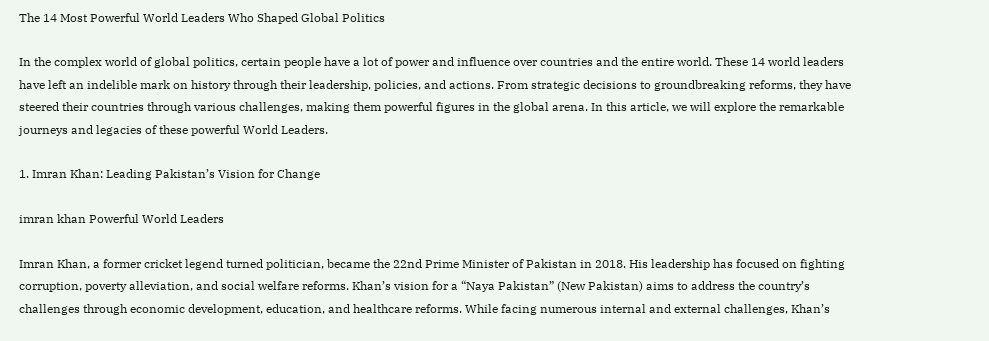The 14 Most Powerful World Leaders Who Shaped Global Politics

In the complex world of global politics, certain people have a lot of power and influence over countries and the entire world. These 14 world leaders have left an indelible mark on history through their leadership, policies, and actions. From strategic decisions to groundbreaking reforms, they have steered their countries through various challenges, making them powerful figures in the global arena. In this article, we will explore the remarkable journeys and legacies of these powerful World Leaders.

1. Imran Khan: Leading Pakistan’s Vision for Change

imran khan Powerful World Leaders

Imran Khan, a former cricket legend turned politician, became the 22nd Prime Minister of Pakistan in 2018. His leadership has focused on fighting corruption, poverty alleviation, and social welfare reforms. Khan’s vision for a “Naya Pakistan” (New Pakistan) aims to address the country’s challenges through economic development, education, and healthcare reforms. While facing numerous internal and external challenges, Khan’s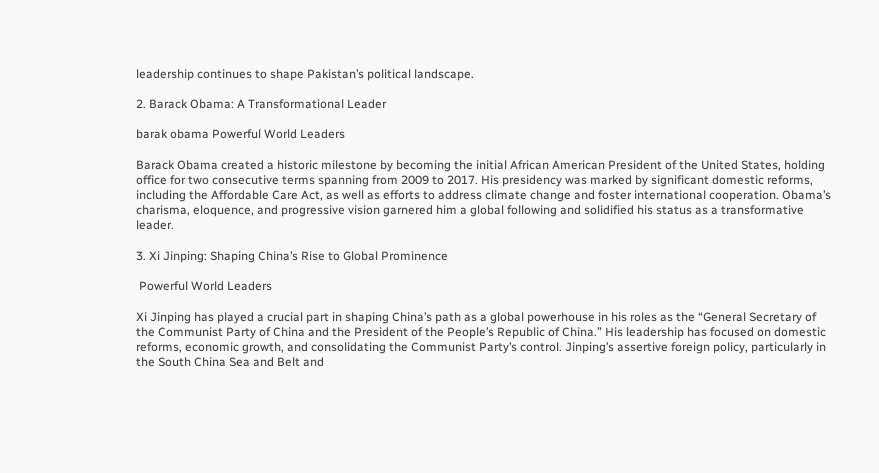leadership continues to shape Pakistan’s political landscape.

2. Barack Obama: A Transformational Leader

barak obama Powerful World Leaders

Barack Obama created a historic milestone by becoming the initial African American President of the United States, holding office for two consecutive terms spanning from 2009 to 2017. His presidency was marked by significant domestic reforms, including the Affordable Care Act, as well as efforts to address climate change and foster international cooperation. Obama’s charisma, eloquence, and progressive vision garnered him a global following and solidified his status as a transformative leader.

3. Xi Jinping: Shaping China’s Rise to Global Prominence

 Powerful World Leaders

Xi Jinping has played a crucial part in shaping China’s path as a global powerhouse in his roles as the “General Secretary of the Communist Party of China and the President of the People’s Republic of China.” His leadership has focused on domestic reforms, economic growth, and consolidating the Communist Party’s control. Jinping’s assertive foreign policy, particularly in the South China Sea and Belt and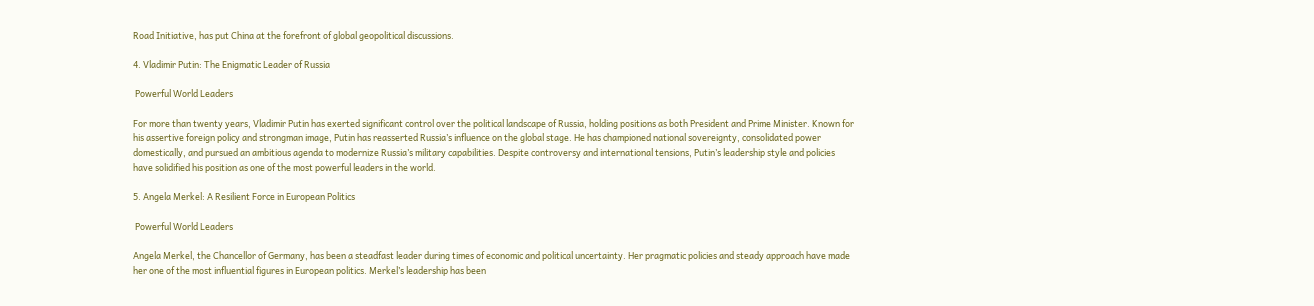Road Initiative, has put China at the forefront of global geopolitical discussions.

4. Vladimir Putin: The Enigmatic Leader of Russia

 Powerful World Leaders

For more than twenty years, Vladimir Putin has exerted significant control over the political landscape of Russia, holding positions as both President and Prime Minister. Known for his assertive foreign policy and strongman image, Putin has reasserted Russia’s influence on the global stage. He has championed national sovereignty, consolidated power domestically, and pursued an ambitious agenda to modernize Russia’s military capabilities. Despite controversy and international tensions, Putin’s leadership style and policies have solidified his position as one of the most powerful leaders in the world.

5. Angela Merkel: A Resilient Force in European Politics

 Powerful World Leaders

Angela Merkel, the Chancellor of Germany, has been a steadfast leader during times of economic and political uncertainty. Her pragmatic policies and steady approach have made her one of the most influential figures in European politics. Merkel’s leadership has been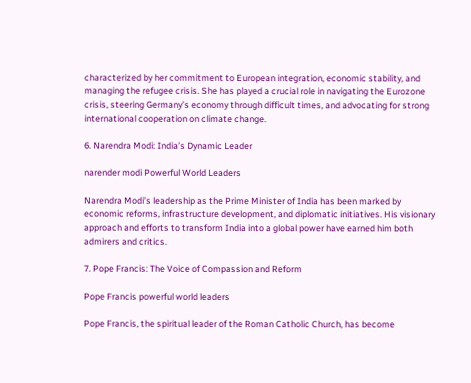characterized by her commitment to European integration, economic stability, and managing the refugee crisis. She has played a crucial role in navigating the Eurozone crisis, steering Germany’s economy through difficult times, and advocating for strong international cooperation on climate change.

6. Narendra Modi: India’s Dynamic Leader

narender modi Powerful World Leaders

Narendra Modi’s leadership as the Prime Minister of India has been marked by economic reforms, infrastructure development, and diplomatic initiatives. His visionary approach and efforts to transform India into a global power have earned him both admirers and critics.

7. Pope Francis: The Voice of Compassion and Reform

Pope Francis powerful world leaders

Pope Francis, the spiritual leader of the Roman Catholic Church, has become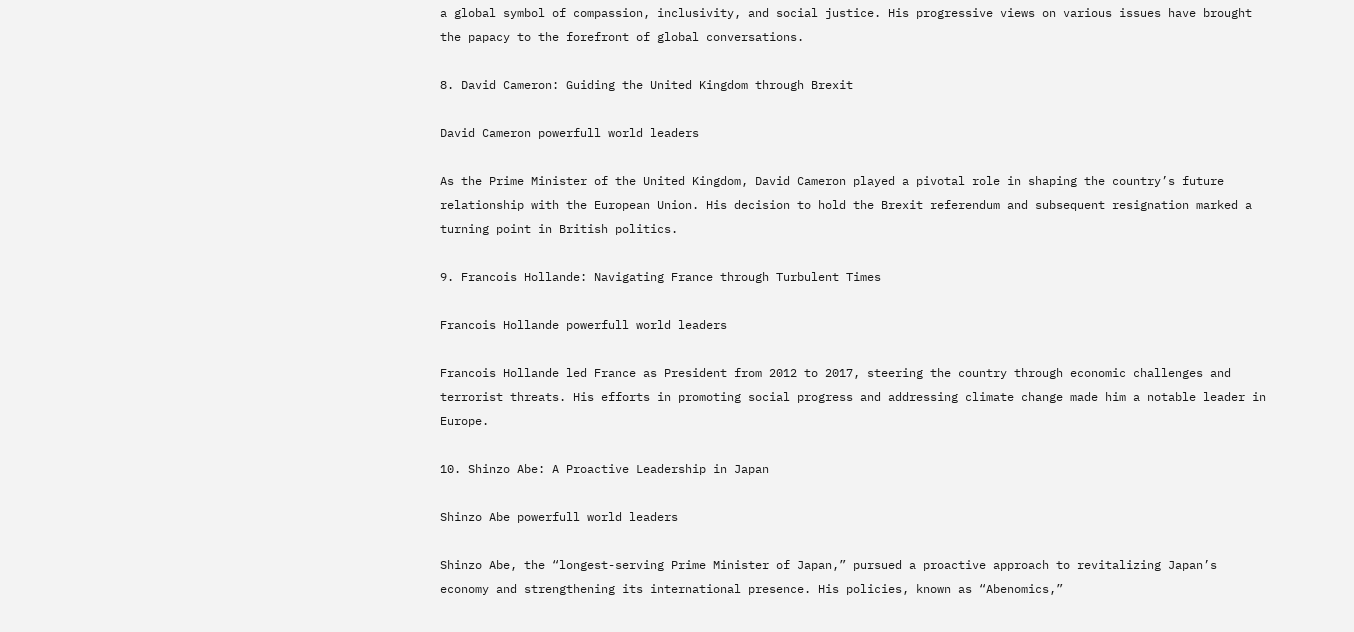a global symbol of compassion, inclusivity, and social justice. His progressive views on various issues have brought the papacy to the forefront of global conversations.

8. David Cameron: Guiding the United Kingdom through Brexit

David Cameron powerfull world leaders

As the Prime Minister of the United Kingdom, David Cameron played a pivotal role in shaping the country’s future relationship with the European Union. His decision to hold the Brexit referendum and subsequent resignation marked a turning point in British politics.

9. Francois Hollande: Navigating France through Turbulent Times

Francois Hollande powerfull world leaders

Francois Hollande led France as President from 2012 to 2017, steering the country through economic challenges and terrorist threats. His efforts in promoting social progress and addressing climate change made him a notable leader in Europe.

10. Shinzo Abe: A Proactive Leadership in Japan

Shinzo Abe powerfull world leaders

Shinzo Abe, the “longest-serving Prime Minister of Japan,” pursued a proactive approach to revitalizing Japan’s economy and strengthening its international presence. His policies, known as “Abenomics,”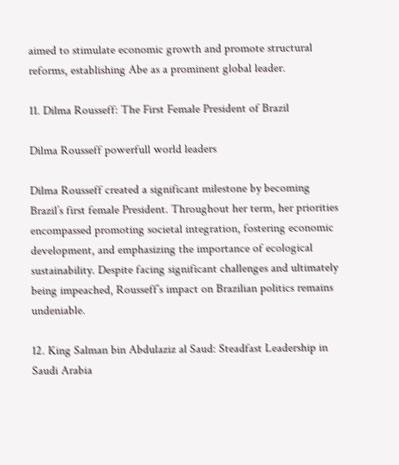aimed to stimulate economic growth and promote structural reforms, establishing Abe as a prominent global leader.

11. Dilma Rousseff: The First Female President of Brazil

Dilma Rousseff powerfull world leaders

Dilma Rousseff created a significant milestone by becoming Brazil’s first female President. Throughout her term, her priorities encompassed promoting societal integration, fostering economic development, and emphasizing the importance of ecological sustainability. Despite facing significant challenges and ultimately being impeached, Rousseff’s impact on Brazilian politics remains undeniable.

12. King Salman bin Abdulaziz al Saud: Steadfast Leadership in Saudi Arabia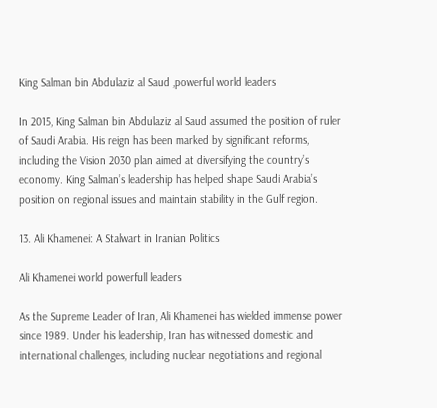King Salman bin Abdulaziz al Saud ,powerful world leaders

In 2015, King Salman bin Abdulaziz al Saud assumed the position of ruler of Saudi Arabia. His reign has been marked by significant reforms, including the Vision 2030 plan aimed at diversifying the country’s economy. King Salman’s leadership has helped shape Saudi Arabia’s position on regional issues and maintain stability in the Gulf region.

13. Ali Khamenei: A Stalwart in Iranian Politics

Ali Khamenei world powerfull leaders

As the Supreme Leader of Iran, Ali Khamenei has wielded immense power since 1989. Under his leadership, Iran has witnessed domestic and international challenges, including nuclear negotiations and regional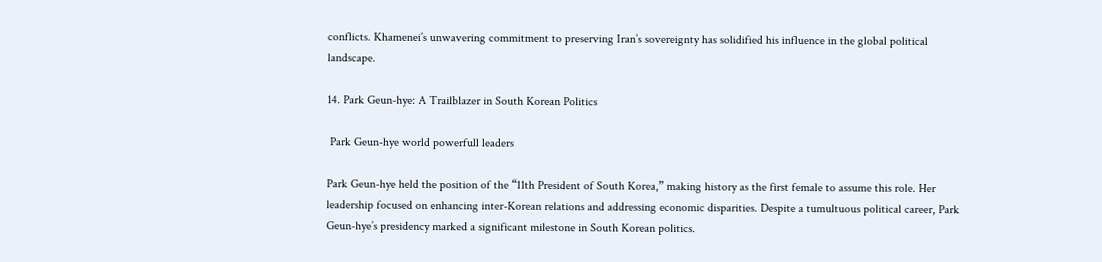conflicts. Khamenei’s unwavering commitment to preserving Iran’s sovereignty has solidified his influence in the global political landscape.

14. Park Geun-hye: A Trailblazer in South Korean Politics

 Park Geun-hye world powerfull leaders

Park Geun-hye held the position of the “11th President of South Korea,” making history as the first female to assume this role. Her leadership focused on enhancing inter-Korean relations and addressing economic disparities. Despite a tumultuous political career, Park Geun-hye’s presidency marked a significant milestone in South Korean politics.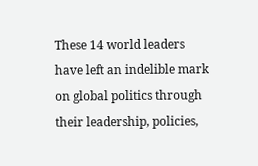These 14 world leaders have left an indelible mark on global politics through their leadership, policies,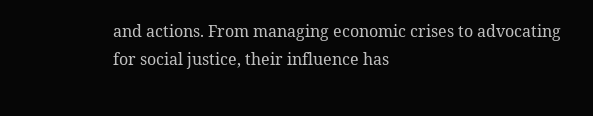and actions. From managing economic crises to advocating for social justice, their influence has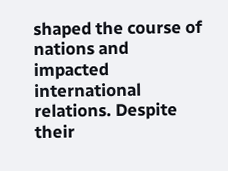shaped the course of nations and impacted international relations. Despite their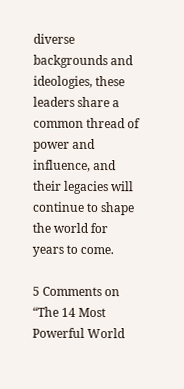diverse backgrounds and ideologies, these leaders share a common thread of power and influence, and their legacies will continue to shape the world for years to come.

5 Comments on “The 14 Most Powerful World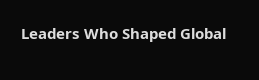Leaders Who Shaped Global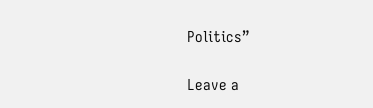Politics”

Leave a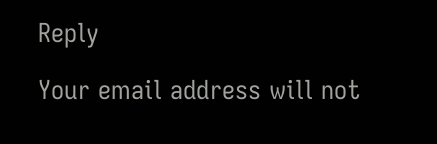Reply

Your email address will not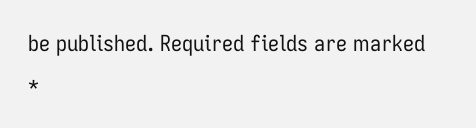be published. Required fields are marked *